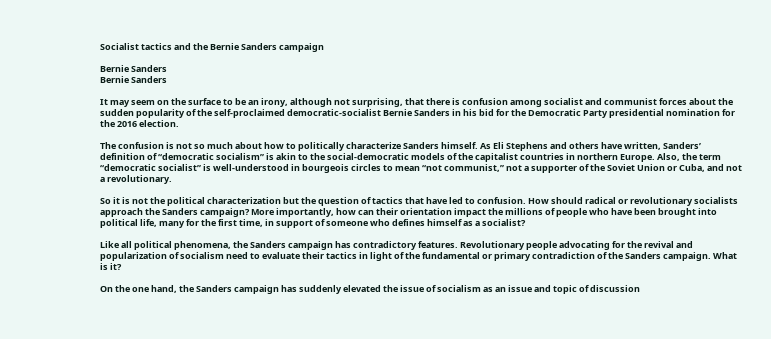Socialist tactics and the Bernie Sanders campaign

Bernie Sanders
Bernie Sanders

It may seem on the surface to be an irony, although not surprising, that there is confusion among socialist and communist forces about the sudden popularity of the self-proclaimed democratic-socialist Bernie Sanders in his bid for the Democratic Party presidential nomination for the 2016 election.

The confusion is not so much about how to politically characterize Sanders himself. As Eli Stephens and others have written, Sanders’ definition of “democratic socialism” is akin to the social-democratic models of the capitalist countries in northern Europe. Also, the term “democratic socialist” is well-understood in bourgeois circles to mean “not communist,” not a supporter of the Soviet Union or Cuba, and not a revolutionary.

So it is not the political characterization but the question of tactics that have led to confusion. How should radical or revolutionary socialists approach the Sanders campaign? More importantly, how can their orientation impact the millions of people who have been brought into political life, many for the first time, in support of someone who defines himself as a socialist?

Like all political phenomena, the Sanders campaign has contradictory features. Revolutionary people advocating for the revival and popularization of socialism need to evaluate their tactics in light of the fundamental or primary contradiction of the Sanders campaign. What is it?

On the one hand, the Sanders campaign has suddenly elevated the issue of socialism as an issue and topic of discussion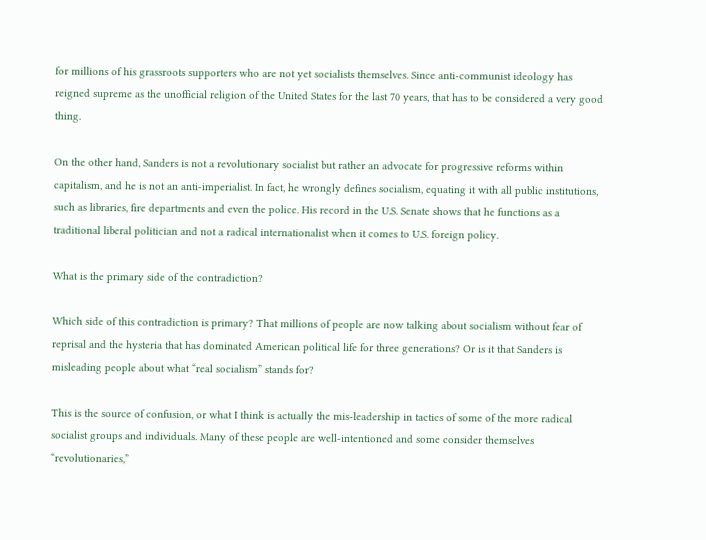for millions of his grassroots supporters who are not yet socialists themselves. Since anti-communist ideology has reigned supreme as the unofficial religion of the United States for the last 70 years, that has to be considered a very good thing.

On the other hand, Sanders is not a revolutionary socialist but rather an advocate for progressive reforms within capitalism, and he is not an anti-imperialist. In fact, he wrongly defines socialism, equating it with all public institutions, such as libraries, fire departments and even the police. His record in the U.S. Senate shows that he functions as a traditional liberal politician and not a radical internationalist when it comes to U.S. foreign policy.

What is the primary side of the contradiction?

Which side of this contradiction is primary? That millions of people are now talking about socialism without fear of reprisal and the hysteria that has dominated American political life for three generations? Or is it that Sanders is misleading people about what “real socialism” stands for?

This is the source of confusion, or what I think is actually the mis-leadership in tactics of some of the more radical socialist groups and individuals. Many of these people are well-intentioned and some consider themselves “revolutionaries,”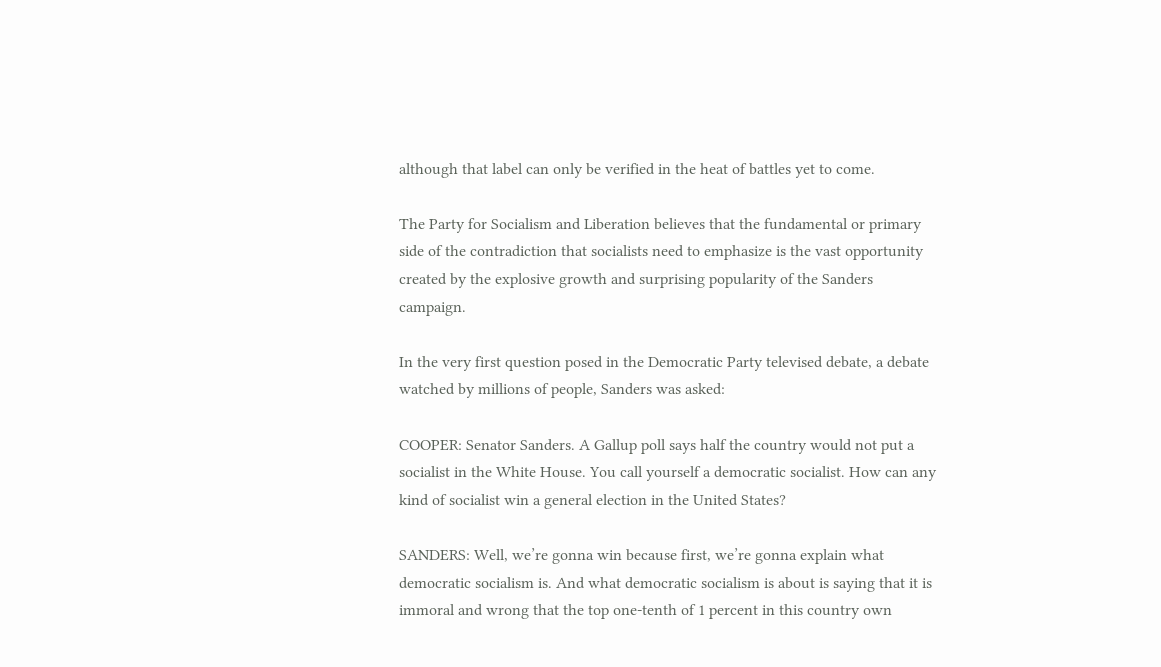although that label can only be verified in the heat of battles yet to come.

The Party for Socialism and Liberation believes that the fundamental or primary side of the contradiction that socialists need to emphasize is the vast opportunity created by the explosive growth and surprising popularity of the Sanders campaign.

In the very first question posed in the Democratic Party televised debate, a debate watched by millions of people, Sanders was asked:

COOPER: Senator Sanders. A Gallup poll says half the country would not put a socialist in the White House. You call yourself a democratic socialist. How can any kind of socialist win a general election in the United States?

SANDERS: Well, we’re gonna win because first, we’re gonna explain what democratic socialism is. And what democratic socialism is about is saying that it is immoral and wrong that the top one-tenth of 1 percent in this country own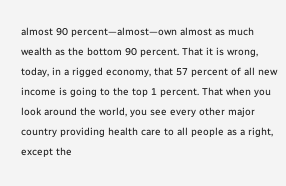almost 90 percent—almost—own almost as much wealth as the bottom 90 percent. That it is wrong, today, in a rigged economy, that 57 percent of all new income is going to the top 1 percent. That when you look around the world, you see every other major country providing health care to all people as a right, except the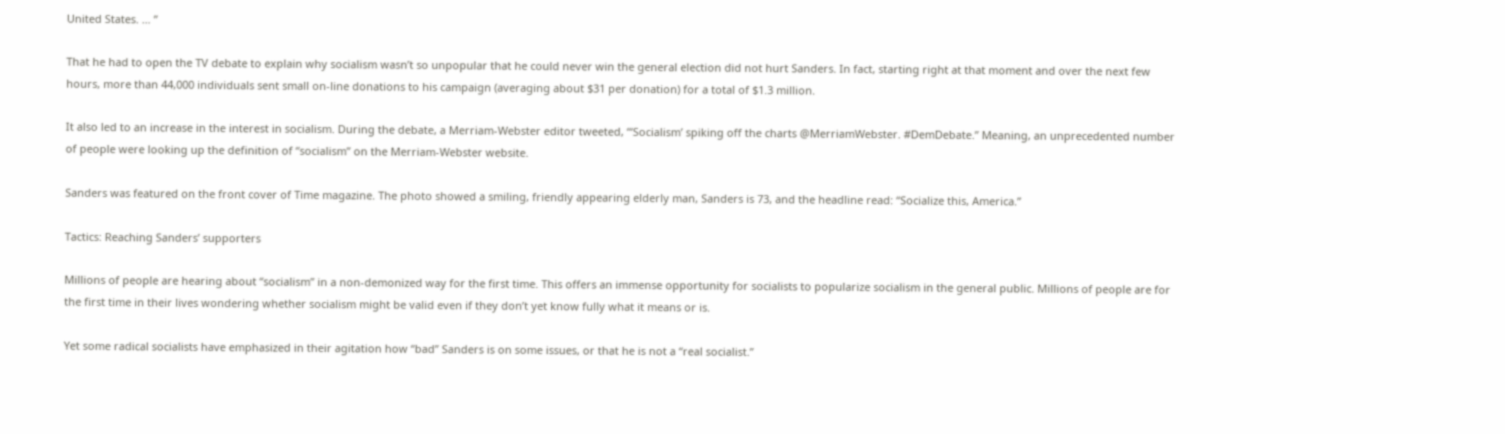United States. … ”

That he had to open the TV debate to explain why socialism wasn’t so unpopular that he could never win the general election did not hurt Sanders. In fact, starting right at that moment and over the next few hours, more than 44,000 individuals sent small on-line donations to his campaign (averaging about $31 per donation) for a total of $1.3 million.

It also led to an increase in the interest in socialism. During the debate, a Merriam-Webster editor tweeted, “‘Socialism’ spiking off the charts @MerriamWebster. #DemDebate.” Meaning, an unprecedented number of people were looking up the definition of “socialism” on the Merriam-Webster website.

Sanders was featured on the front cover of Time magazine. The photo showed a smiling, friendly appearing elderly man, Sanders is 73, and the headline read: “Socialize this, America.”

Tactics: Reaching Sanders’ supporters

Millions of people are hearing about “socialism” in a non-demonized way for the first time. This offers an immense opportunity for socialists to popularize socialism in the general public. Millions of people are for the first time in their lives wondering whether socialism might be valid even if they don’t yet know fully what it means or is.

Yet some radical socialists have emphasized in their agitation how “bad” Sanders is on some issues, or that he is not a “real socialist.”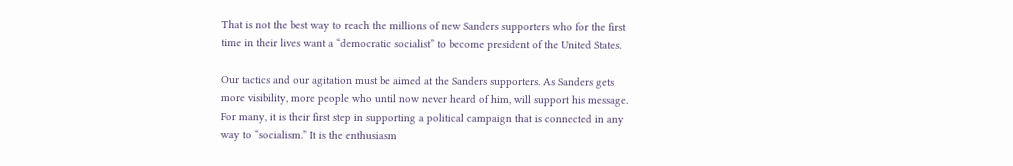That is not the best way to reach the millions of new Sanders supporters who for the first time in their lives want a “democratic socialist” to become president of the United States.

Our tactics and our agitation must be aimed at the Sanders supporters. As Sanders gets more visibility, more people who until now never heard of him, will support his message. For many, it is their first step in supporting a political campaign that is connected in any way to “socialism.” It is the enthusiasm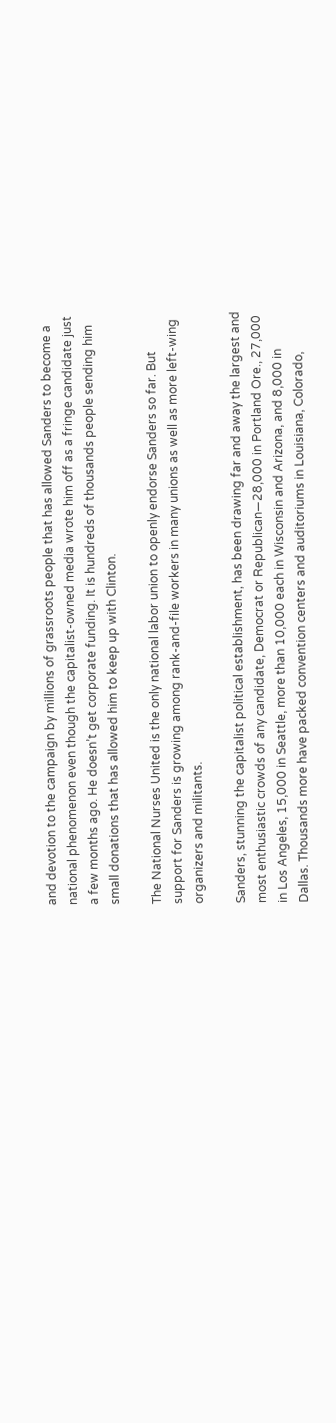and devotion to the campaign by millions of grassroots people that has allowed Sanders to become a national phenomenon even though the capitalist-owned media wrote him off as a fringe candidate just a few months ago. He doesn’t get corporate funding. It is hundreds of thousands people sending him small donations that has allowed him to keep up with Clinton.

The National Nurses United is the only national labor union to openly endorse Sanders so far. But support for Sanders is growing among rank-and-file workers in many unions as well as more left-wing organizers and militants.

Sanders, stunning the capitalist political establishment, has been drawing far and away the largest and most enthusiastic crowds of any candidate, Democrat or Republican—28,000 in Portland Ore., 27,000 in Los Angeles, 15,000 in Seattle, more than 10,000 each in Wisconsin and Arizona, and 8,000 in Dallas. Thousands more have packed convention centers and auditoriums in Louisiana, Colorado,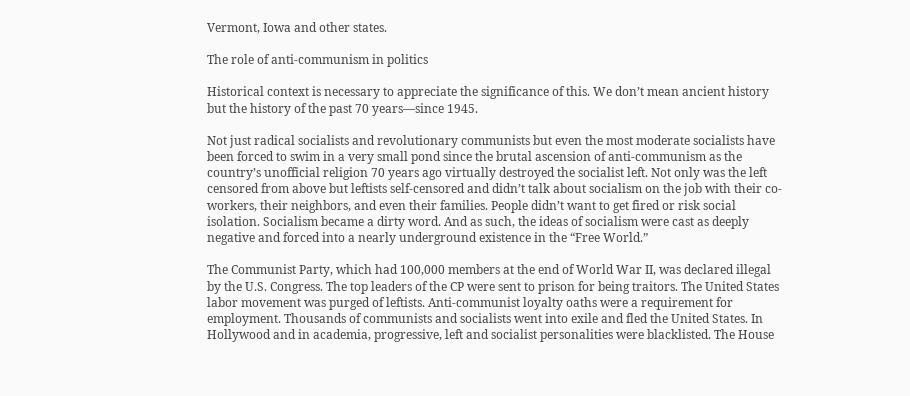Vermont, Iowa and other states.

The role of anti-communism in politics

Historical context is necessary to appreciate the significance of this. We don’t mean ancient history but the history of the past 70 years—since 1945.

Not just radical socialists and revolutionary communists but even the most moderate socialists have been forced to swim in a very small pond since the brutal ascension of anti-communism as the country’s unofficial religion 70 years ago virtually destroyed the socialist left. Not only was the left censored from above but leftists self-censored and didn’t talk about socialism on the job with their co-workers, their neighbors, and even their families. People didn’t want to get fired or risk social isolation. Socialism became a dirty word. And as such, the ideas of socialism were cast as deeply negative and forced into a nearly underground existence in the “Free World.”

The Communist Party, which had 100,000 members at the end of World War II, was declared illegal by the U.S. Congress. The top leaders of the CP were sent to prison for being traitors. The United States labor movement was purged of leftists. Anti-communist loyalty oaths were a requirement for employment. Thousands of communists and socialists went into exile and fled the United States. In Hollywood and in academia, progressive, left and socialist personalities were blacklisted. The House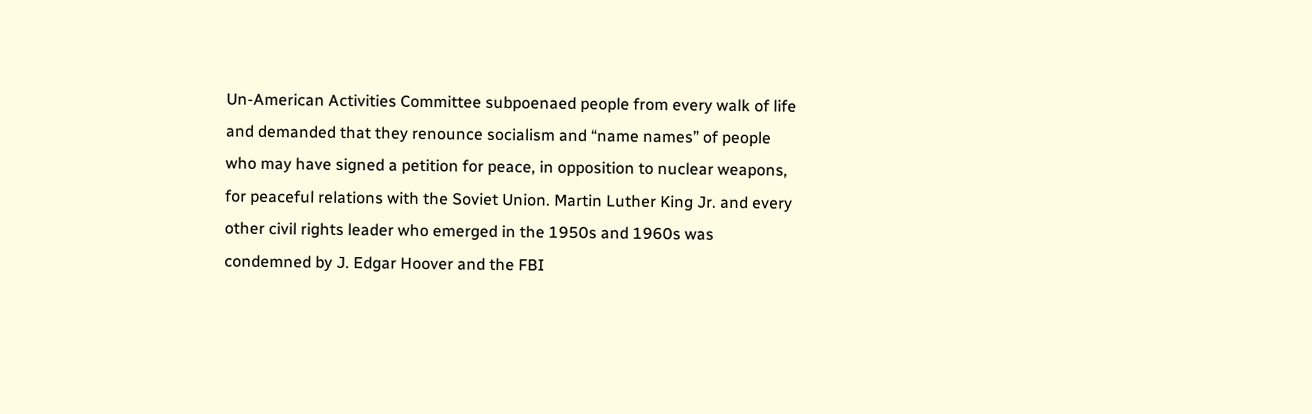Un-American Activities Committee subpoenaed people from every walk of life and demanded that they renounce socialism and “name names” of people who may have signed a petition for peace, in opposition to nuclear weapons, for peaceful relations with the Soviet Union. Martin Luther King Jr. and every other civil rights leader who emerged in the 1950s and 1960s was condemned by J. Edgar Hoover and the FBI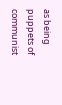as being puppets of communist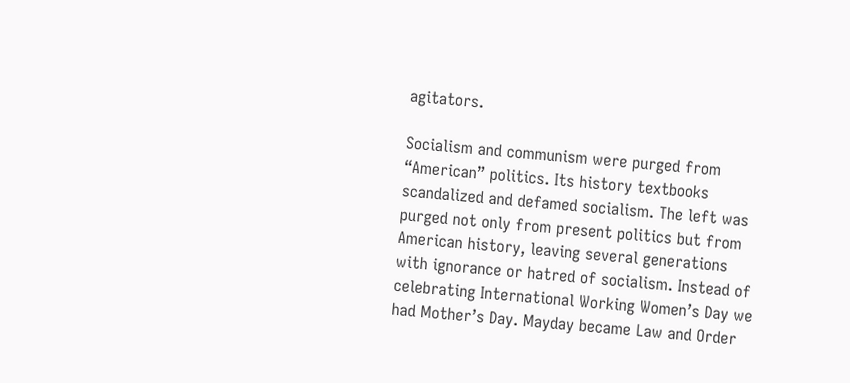agitators.

Socialism and communism were purged from “American” politics. Its history textbooks scandalized and defamed socialism. The left was purged not only from present politics but from American history, leaving several generations with ignorance or hatred of socialism. Instead of celebrating International Working Women’s Day we had Mother’s Day. Mayday became Law and Order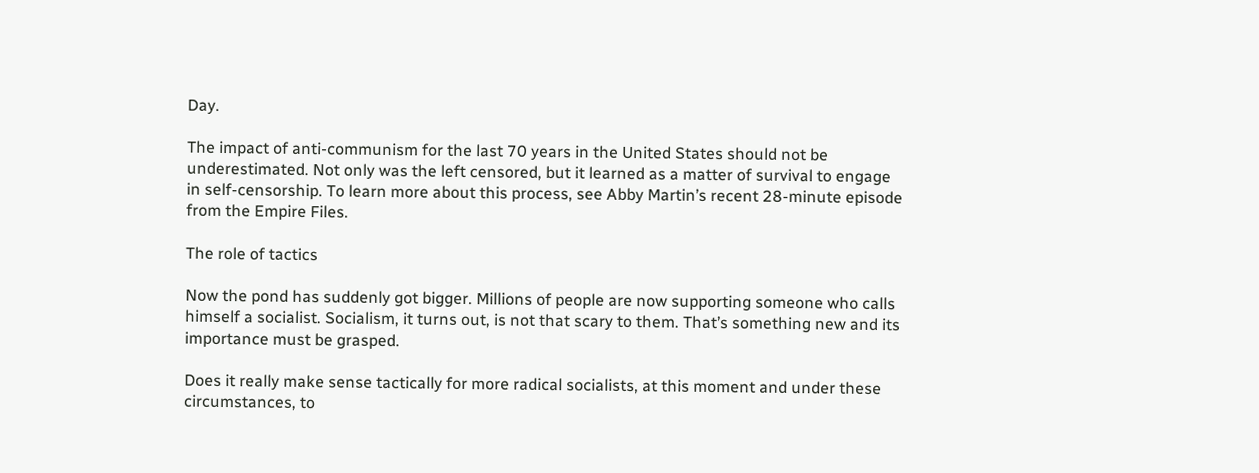Day.

The impact of anti-communism for the last 70 years in the United States should not be underestimated. Not only was the left censored, but it learned as a matter of survival to engage in self-censorship. To learn more about this process, see Abby Martin’s recent 28-minute episode from the Empire Files.

The role of tactics

Now the pond has suddenly got bigger. Millions of people are now supporting someone who calls himself a socialist. Socialism, it turns out, is not that scary to them. That’s something new and its importance must be grasped.

Does it really make sense tactically for more radical socialists, at this moment and under these circumstances, to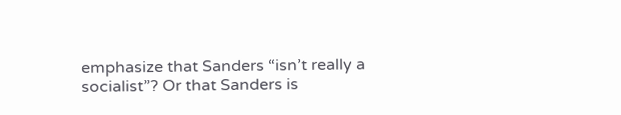emphasize that Sanders “isn’t really a socialist”? Or that Sanders is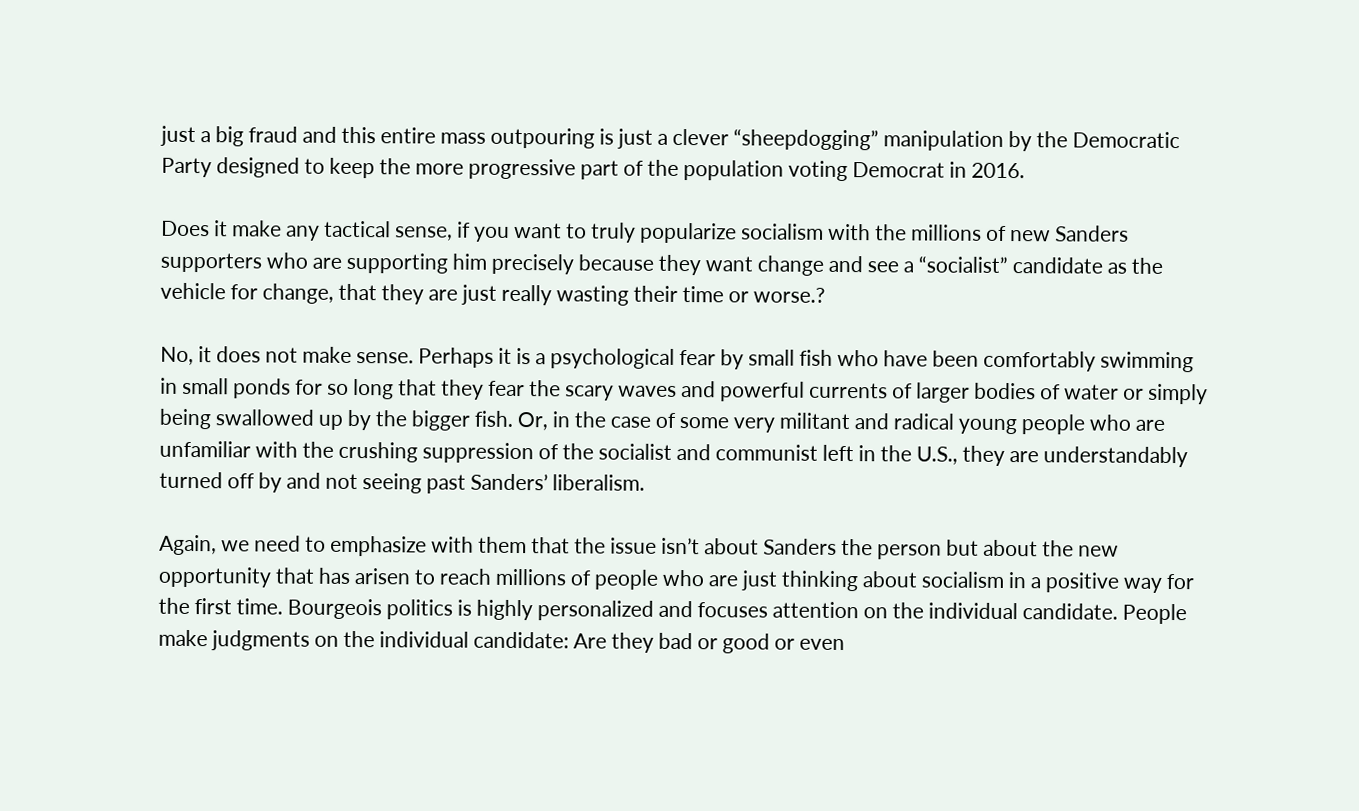just a big fraud and this entire mass outpouring is just a clever “sheepdogging” manipulation by the Democratic Party designed to keep the more progressive part of the population voting Democrat in 2016.

Does it make any tactical sense, if you want to truly popularize socialism with the millions of new Sanders supporters who are supporting him precisely because they want change and see a “socialist” candidate as the vehicle for change, that they are just really wasting their time or worse.?

No, it does not make sense. Perhaps it is a psychological fear by small fish who have been comfortably swimming in small ponds for so long that they fear the scary waves and powerful currents of larger bodies of water or simply being swallowed up by the bigger fish. Or, in the case of some very militant and radical young people who are unfamiliar with the crushing suppression of the socialist and communist left in the U.S., they are understandably turned off by and not seeing past Sanders’ liberalism.

Again, we need to emphasize with them that the issue isn’t about Sanders the person but about the new opportunity that has arisen to reach millions of people who are just thinking about socialism in a positive way for the first time. Bourgeois politics is highly personalized and focuses attention on the individual candidate. People make judgments on the individual candidate: Are they bad or good or even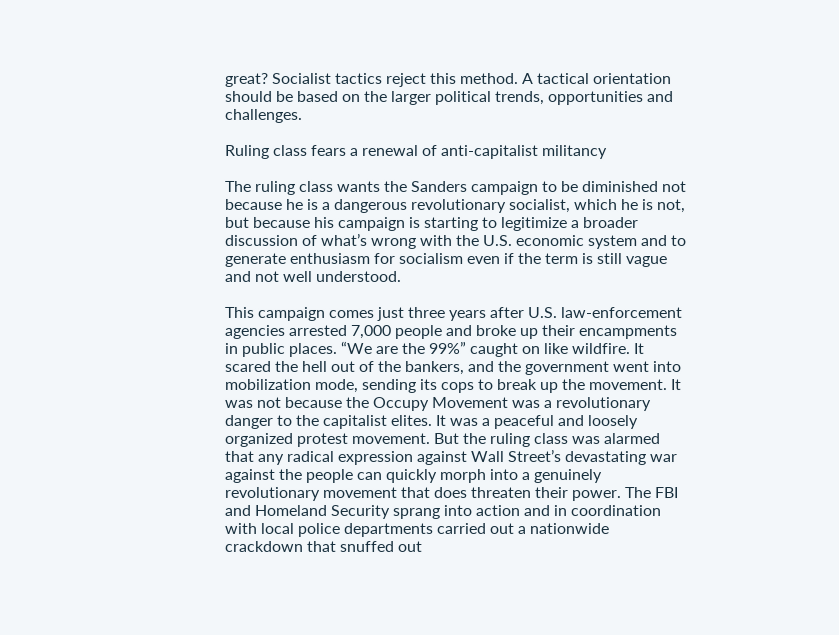great? Socialist tactics reject this method. A tactical orientation should be based on the larger political trends, opportunities and challenges.

Ruling class fears a renewal of anti-capitalist militancy

The ruling class wants the Sanders campaign to be diminished not because he is a dangerous revolutionary socialist, which he is not, but because his campaign is starting to legitimize a broader discussion of what’s wrong with the U.S. economic system and to generate enthusiasm for socialism even if the term is still vague and not well understood.

This campaign comes just three years after U.S. law-enforcement agencies arrested 7,000 people and broke up their encampments in public places. “We are the 99%” caught on like wildfire. It scared the hell out of the bankers, and the government went into mobilization mode, sending its cops to break up the movement. It was not because the Occupy Movement was a revolutionary danger to the capitalist elites. It was a peaceful and loosely organized protest movement. But the ruling class was alarmed that any radical expression against Wall Street’s devastating war against the people can quickly morph into a genuinely revolutionary movement that does threaten their power. The FBI and Homeland Security sprang into action and in coordination with local police departments carried out a nationwide crackdown that snuffed out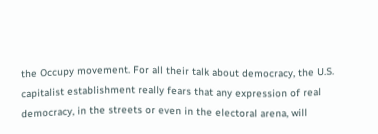the Occupy movement. For all their talk about democracy, the U.S. capitalist establishment really fears that any expression of real democracy, in the streets or even in the electoral arena, will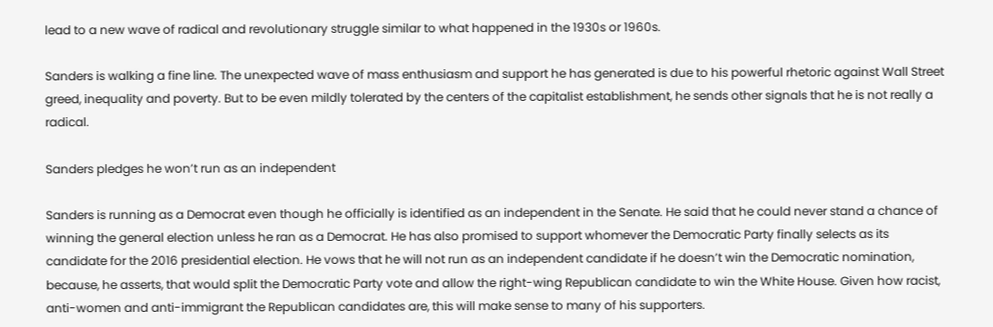lead to a new wave of radical and revolutionary struggle similar to what happened in the 1930s or 1960s.

Sanders is walking a fine line. The unexpected wave of mass enthusiasm and support he has generated is due to his powerful rhetoric against Wall Street greed, inequality and poverty. But to be even mildly tolerated by the centers of the capitalist establishment, he sends other signals that he is not really a radical.

Sanders pledges he won’t run as an independent

Sanders is running as a Democrat even though he officially is identified as an independent in the Senate. He said that he could never stand a chance of winning the general election unless he ran as a Democrat. He has also promised to support whomever the Democratic Party finally selects as its candidate for the 2016 presidential election. He vows that he will not run as an independent candidate if he doesn’t win the Democratic nomination, because, he asserts, that would split the Democratic Party vote and allow the right-wing Republican candidate to win the White House. Given how racist, anti-women and anti-immigrant the Republican candidates are, this will make sense to many of his supporters.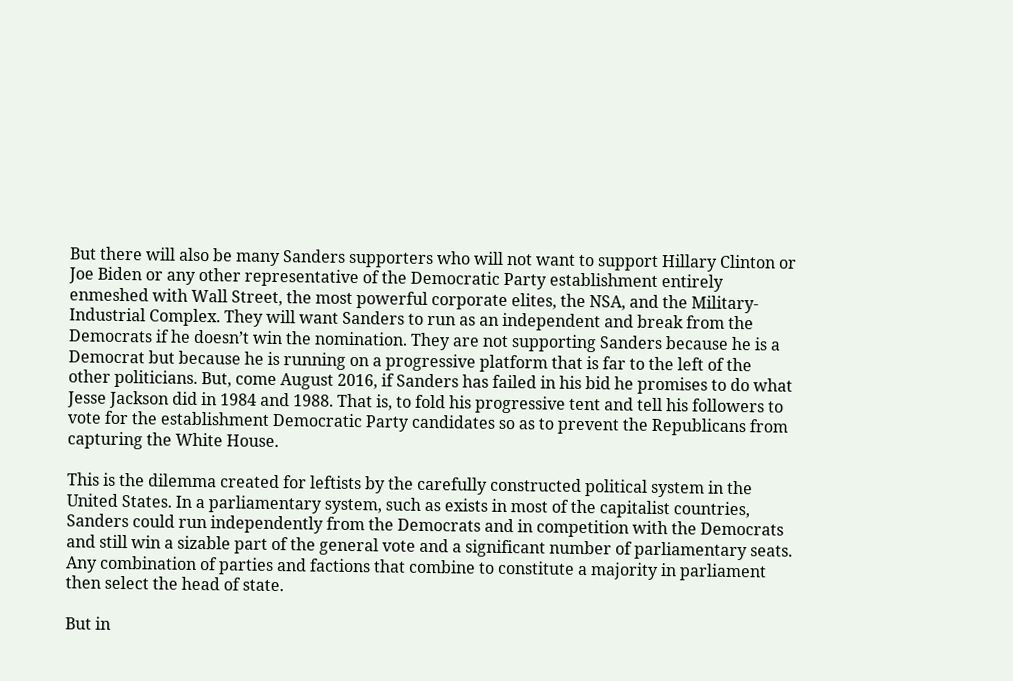But there will also be many Sanders supporters who will not want to support Hillary Clinton or Joe Biden or any other representative of the Democratic Party establishment entirely enmeshed with Wall Street, the most powerful corporate elites, the NSA, and the Military-Industrial Complex. They will want Sanders to run as an independent and break from the Democrats if he doesn’t win the nomination. They are not supporting Sanders because he is a Democrat but because he is running on a progressive platform that is far to the left of the other politicians. But, come August 2016, if Sanders has failed in his bid he promises to do what Jesse Jackson did in 1984 and 1988. That is, to fold his progressive tent and tell his followers to vote for the establishment Democratic Party candidates so as to prevent the Republicans from capturing the White House.

This is the dilemma created for leftists by the carefully constructed political system in the United States. In a parliamentary system, such as exists in most of the capitalist countries, Sanders could run independently from the Democrats and in competition with the Democrats and still win a sizable part of the general vote and a significant number of parliamentary seats. Any combination of parties and factions that combine to constitute a majority in parliament then select the head of state.

But in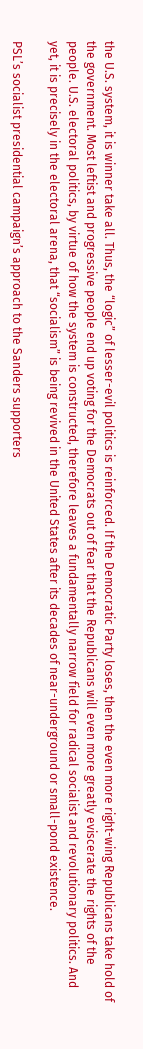the U.S. system, it is winner take all. Thus, the “logic” of lesser-evil politics is reinforced. If the Democratic Party loses, then the even more right-wing Republicans take hold of the government. Most leftist and progressive people end up voting for the Democrats out of fear that the Republicans will even more greatly eviscerate the rights of the people. U.S. electoral politics, by virtue of how the system is constructed, therefore leaves a fundamentally narrow field for radical socialist and revolutionary politics. And yet, it is precisely in the electoral arena, that “socialism” is being revived in the United States after its decades of near-underground or small-pond existence.

PSL’s socialist presidential campaign’s approach to the Sanders supporters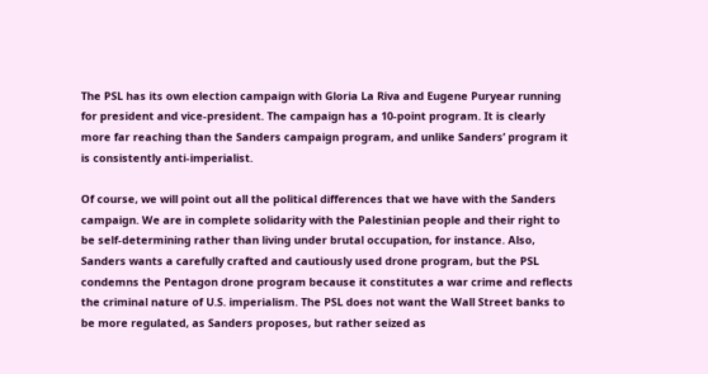The PSL has its own election campaign with Gloria La Riva and Eugene Puryear running for president and vice-president. The campaign has a 10-point program. It is clearly more far reaching than the Sanders campaign program, and unlike Sanders’ program it is consistently anti-imperialist.

Of course, we will point out all the political differences that we have with the Sanders campaign. We are in complete solidarity with the Palestinian people and their right to be self-determining rather than living under brutal occupation, for instance. Also, Sanders wants a carefully crafted and cautiously used drone program, but the PSL condemns the Pentagon drone program because it constitutes a war crime and reflects the criminal nature of U.S. imperialism. The PSL does not want the Wall Street banks to be more regulated, as Sanders proposes, but rather seized as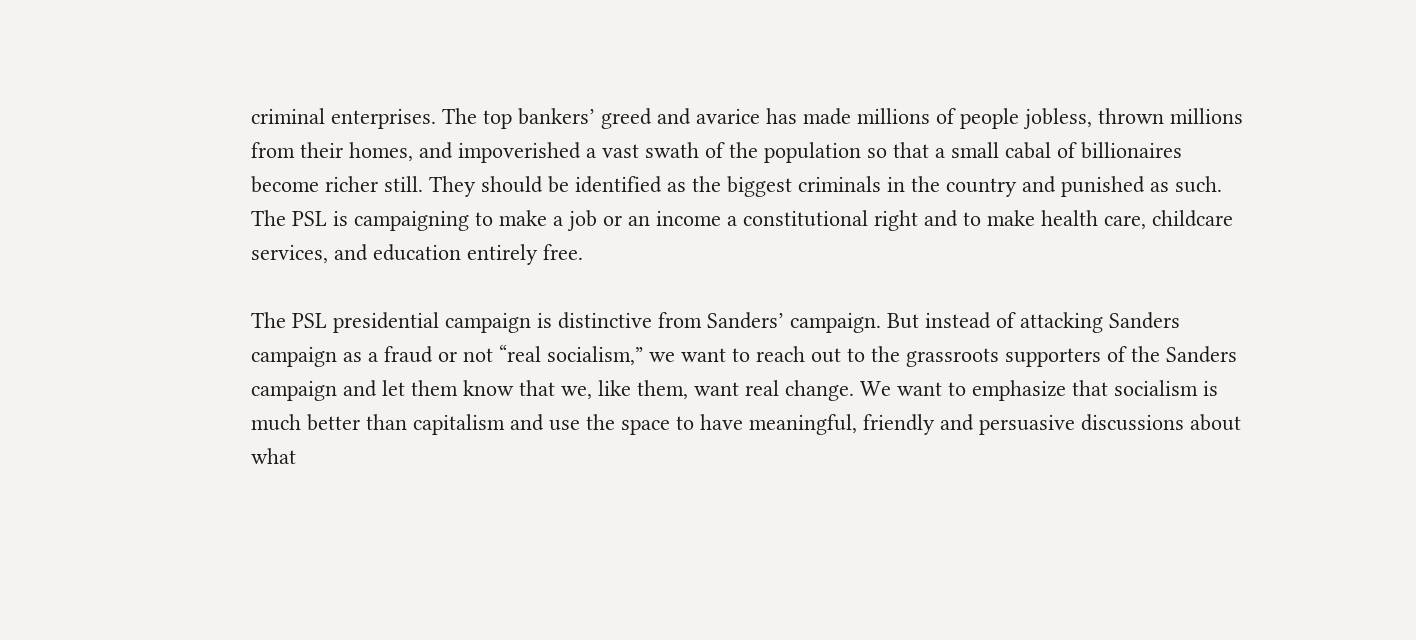criminal enterprises. The top bankers’ greed and avarice has made millions of people jobless, thrown millions from their homes, and impoverished a vast swath of the population so that a small cabal of billionaires become richer still. They should be identified as the biggest criminals in the country and punished as such. The PSL is campaigning to make a job or an income a constitutional right and to make health care, childcare services, and education entirely free.

The PSL presidential campaign is distinctive from Sanders’ campaign. But instead of attacking Sanders campaign as a fraud or not “real socialism,” we want to reach out to the grassroots supporters of the Sanders campaign and let them know that we, like them, want real change. We want to emphasize that socialism is much better than capitalism and use the space to have meaningful, friendly and persuasive discussions about what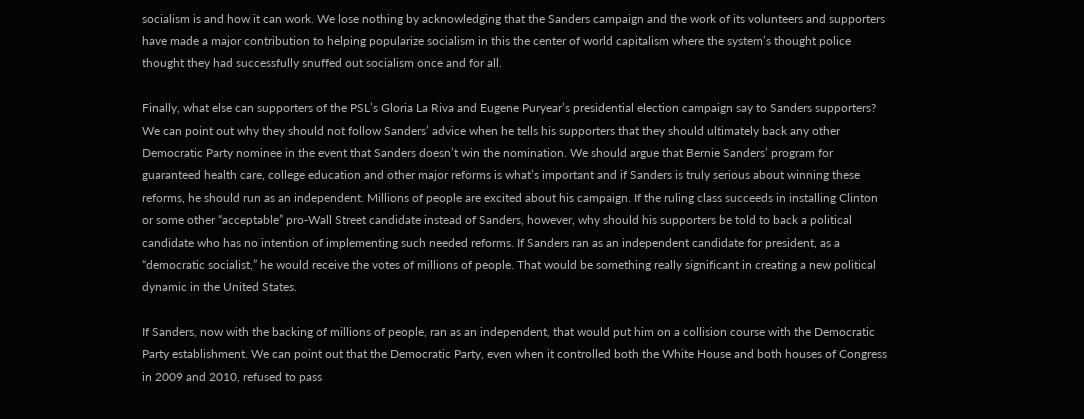socialism is and how it can work. We lose nothing by acknowledging that the Sanders campaign and the work of its volunteers and supporters have made a major contribution to helping popularize socialism in this the center of world capitalism where the system’s thought police thought they had successfully snuffed out socialism once and for all.

Finally, what else can supporters of the PSL’s Gloria La Riva and Eugene Puryear’s presidential election campaign say to Sanders supporters? We can point out why they should not follow Sanders’ advice when he tells his supporters that they should ultimately back any other Democratic Party nominee in the event that Sanders doesn’t win the nomination. We should argue that Bernie Sanders’ program for guaranteed health care, college education and other major reforms is what’s important and if Sanders is truly serious about winning these reforms, he should run as an independent. Millions of people are excited about his campaign. If the ruling class succeeds in installing Clinton or some other “acceptable” pro-Wall Street candidate instead of Sanders, however, why should his supporters be told to back a political candidate who has no intention of implementing such needed reforms. If Sanders ran as an independent candidate for president, as a “democratic socialist,” he would receive the votes of millions of people. That would be something really significant in creating a new political dynamic in the United States.

If Sanders, now with the backing of millions of people, ran as an independent, that would put him on a collision course with the Democratic Party establishment. We can point out that the Democratic Party, even when it controlled both the White House and both houses of Congress in 2009 and 2010, refused to pass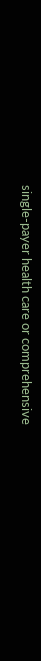single-payer health care or comprehensive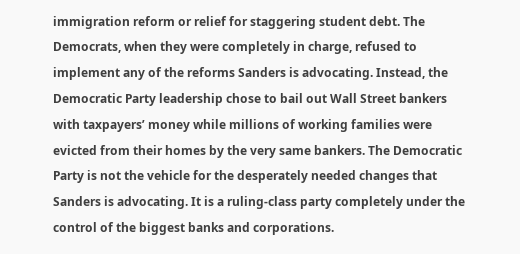immigration reform or relief for staggering student debt. The Democrats, when they were completely in charge, refused to implement any of the reforms Sanders is advocating. Instead, the Democratic Party leadership chose to bail out Wall Street bankers with taxpayers’ money while millions of working families were evicted from their homes by the very same bankers. The Democratic Party is not the vehicle for the desperately needed changes that Sanders is advocating. It is a ruling-class party completely under the control of the biggest banks and corporations.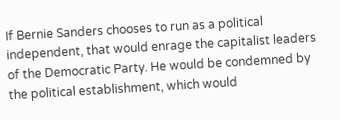If Bernie Sanders chooses to run as a political independent, that would enrage the capitalist leaders of the Democratic Party. He would be condemned by the political establishment, which would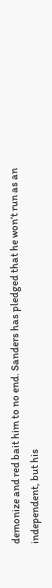demonize and red bait him to no end. Sanders has pledged that he won’t run as an independent, but his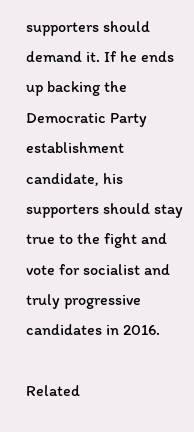supporters should demand it. If he ends up backing the Democratic Party establishment candidate, his supporters should stay true to the fight and vote for socialist and truly progressive candidates in 2016.

Related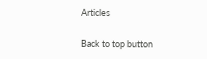Articles

Back to top button